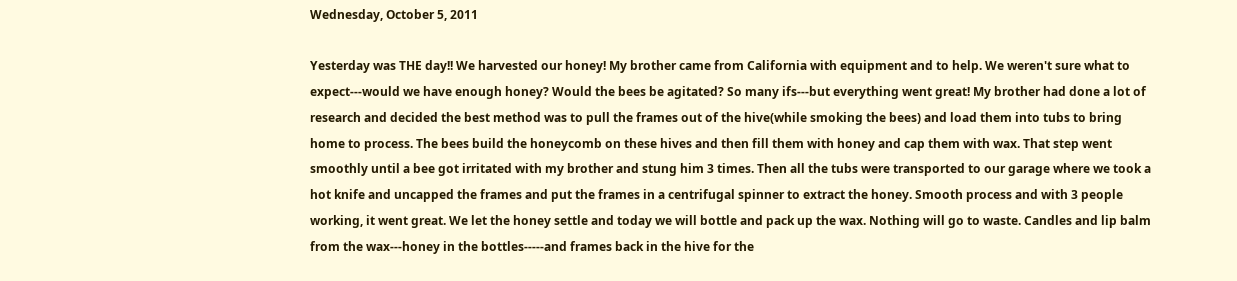Wednesday, October 5, 2011

Yesterday was THE day!! We harvested our honey! My brother came from California with equipment and to help. We weren't sure what to expect---would we have enough honey? Would the bees be agitated? So many ifs---but everything went great! My brother had done a lot of research and decided the best method was to pull the frames out of the hive(while smoking the bees) and load them into tubs to bring home to process. The bees build the honeycomb on these hives and then fill them with honey and cap them with wax. That step went smoothly until a bee got irritated with my brother and stung him 3 times. Then all the tubs were transported to our garage where we took a hot knife and uncapped the frames and put the frames in a centrifugal spinner to extract the honey. Smooth process and with 3 people working, it went great. We let the honey settle and today we will bottle and pack up the wax. Nothing will go to waste. Candles and lip balm from the wax---honey in the bottles-----and frames back in the hive for the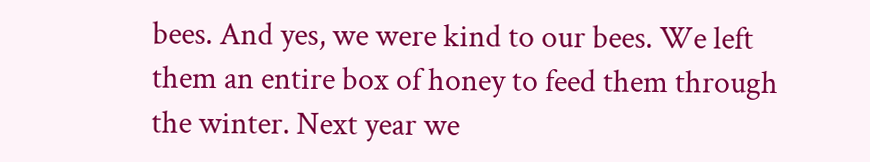bees. And yes, we were kind to our bees. We left them an entire box of honey to feed them through the winter. Next year we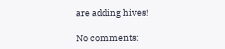are adding hives!

No comments: